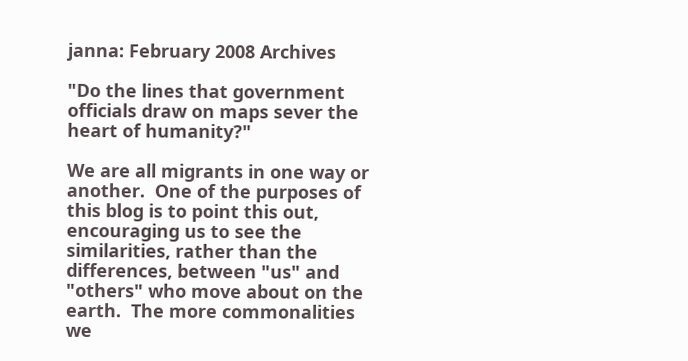janna: February 2008 Archives

"Do the lines that government officials draw on maps sever the heart of humanity?"

We are all migrants in one way or another.  One of the purposes of this blog is to point this out, encouraging us to see the similarities, rather than the differences, between "us" and "others" who move about on the earth.  The more commonalities we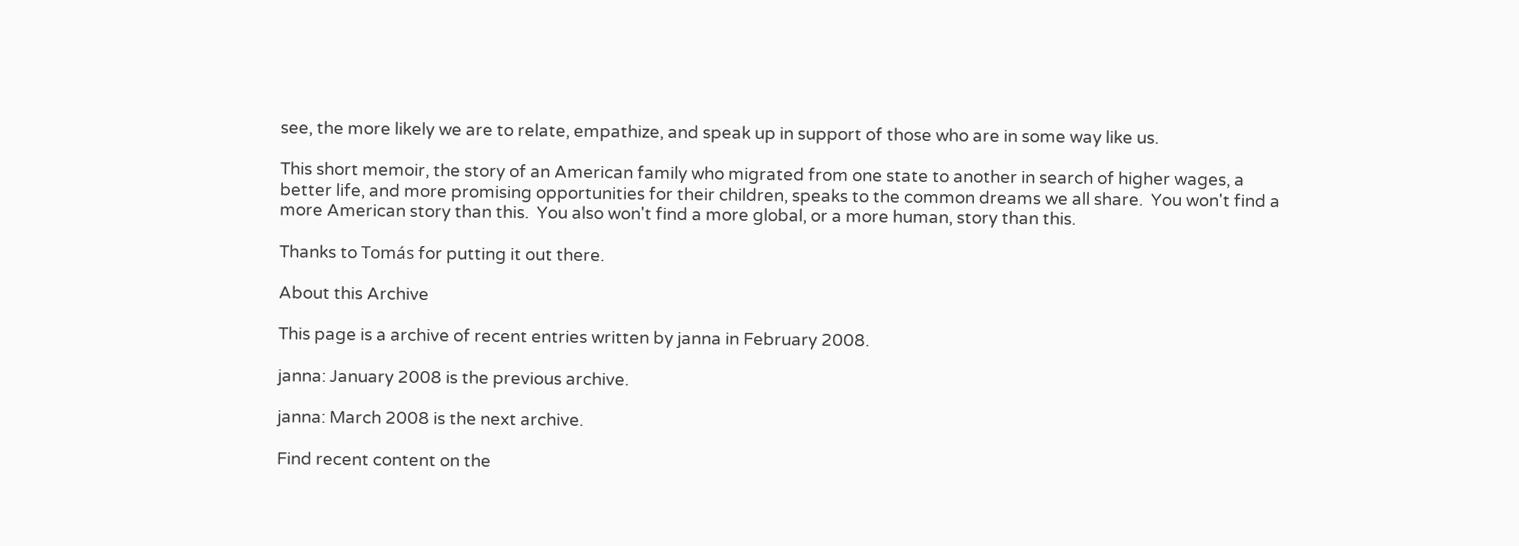see, the more likely we are to relate, empathize, and speak up in support of those who are in some way like us.

This short memoir, the story of an American family who migrated from one state to another in search of higher wages, a better life, and more promising opportunities for their children, speaks to the common dreams we all share.  You won't find a more American story than this.  You also won't find a more global, or a more human, story than this.

Thanks to Tomás for putting it out there.

About this Archive

This page is a archive of recent entries written by janna in February 2008.

janna: January 2008 is the previous archive.

janna: March 2008 is the next archive.

Find recent content on the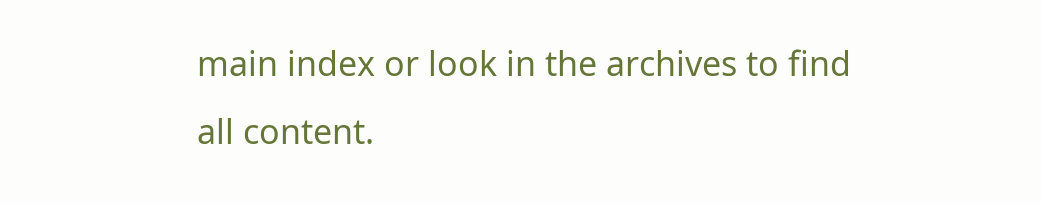main index or look in the archives to find all content.